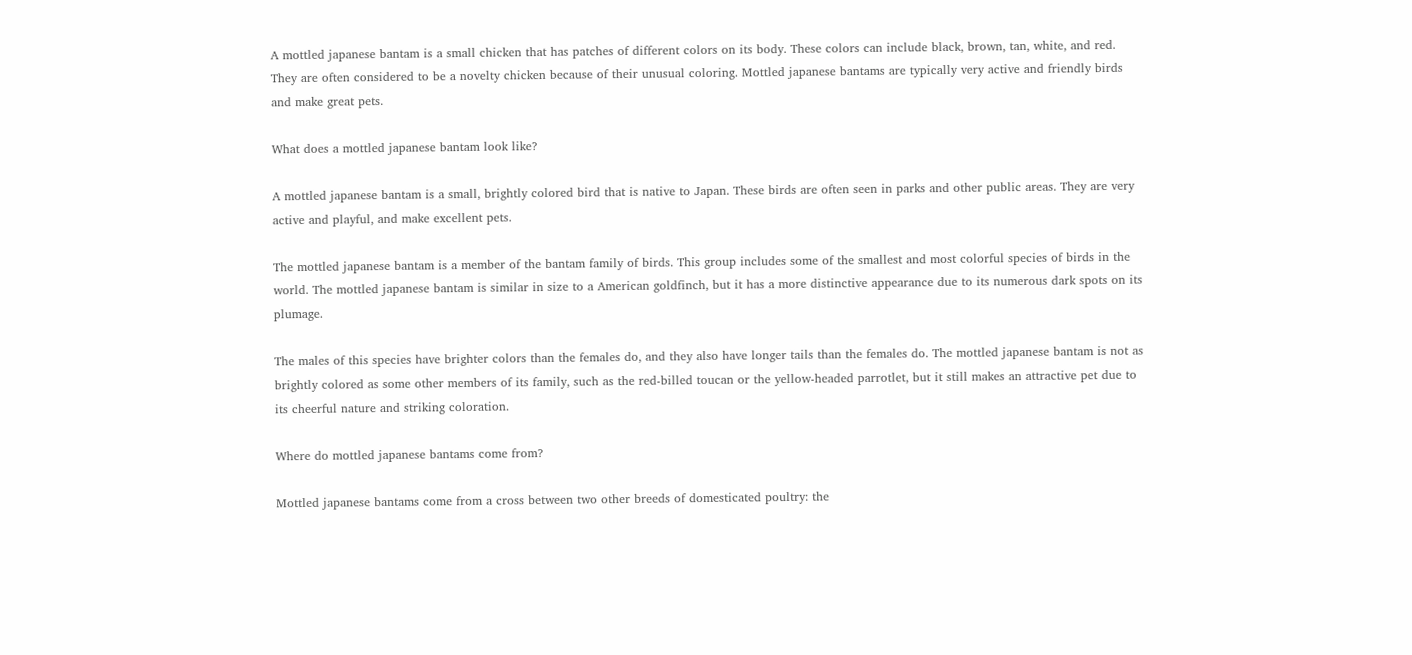A mottled japanese bantam is a small chicken that has patches of different colors on its body. These colors can include black, brown, tan, white, and red. They are often considered to be a novelty chicken because of their unusual coloring. Mottled japanese bantams are typically very active and friendly birds and make great pets.

What does a mottled japanese bantam look like?

A mottled japanese bantam is a small, brightly colored bird that is native to Japan. These birds are often seen in parks and other public areas. They are very active and playful, and make excellent pets.

The mottled japanese bantam is a member of the bantam family of birds. This group includes some of the smallest and most colorful species of birds in the world. The mottled japanese bantam is similar in size to a American goldfinch, but it has a more distinctive appearance due to its numerous dark spots on its plumage.

The males of this species have brighter colors than the females do, and they also have longer tails than the females do. The mottled japanese bantam is not as brightly colored as some other members of its family, such as the red-billed toucan or the yellow-headed parrotlet, but it still makes an attractive pet due to its cheerful nature and striking coloration.

Where do mottled japanese bantams come from?

Mottled japanese bantams come from a cross between two other breeds of domesticated poultry: the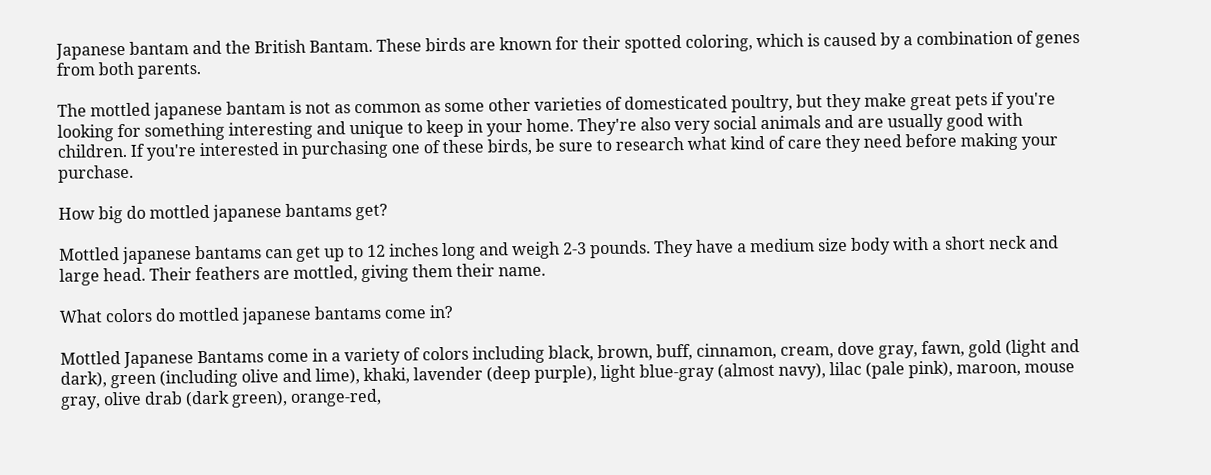Japanese bantam and the British Bantam. These birds are known for their spotted coloring, which is caused by a combination of genes from both parents.

The mottled japanese bantam is not as common as some other varieties of domesticated poultry, but they make great pets if you're looking for something interesting and unique to keep in your home. They're also very social animals and are usually good with children. If you're interested in purchasing one of these birds, be sure to research what kind of care they need before making your purchase.

How big do mottled japanese bantams get?

Mottled japanese bantams can get up to 12 inches long and weigh 2-3 pounds. They have a medium size body with a short neck and large head. Their feathers are mottled, giving them their name.

What colors do mottled japanese bantams come in?

Mottled Japanese Bantams come in a variety of colors including black, brown, buff, cinnamon, cream, dove gray, fawn, gold (light and dark), green (including olive and lime), khaki, lavender (deep purple), light blue-gray (almost navy), lilac (pale pink), maroon, mouse gray, olive drab (dark green), orange-red,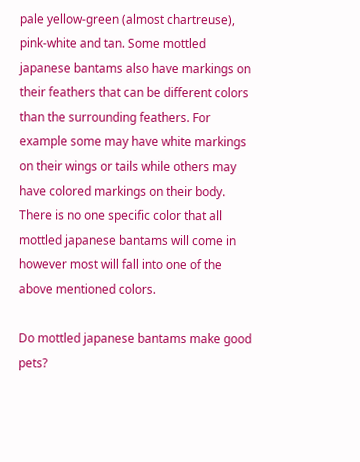pale yellow-green (almost chartreuse), pink-white and tan. Some mottled japanese bantams also have markings on their feathers that can be different colors than the surrounding feathers. For example some may have white markings on their wings or tails while others may have colored markings on their body. There is no one specific color that all mottled japanese bantams will come in however most will fall into one of the above mentioned colors.

Do mottled japanese bantams make good pets?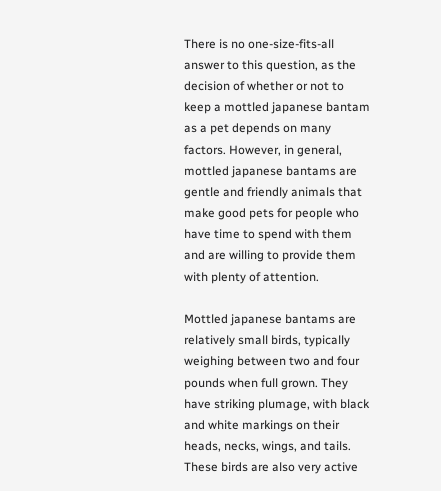There is no one-size-fits-all answer to this question, as the decision of whether or not to keep a mottled japanese bantam as a pet depends on many factors. However, in general, mottled japanese bantams are gentle and friendly animals that make good pets for people who have time to spend with them and are willing to provide them with plenty of attention.

Mottled japanese bantams are relatively small birds, typically weighing between two and four pounds when full grown. They have striking plumage, with black and white markings on their heads, necks, wings, and tails. These birds are also very active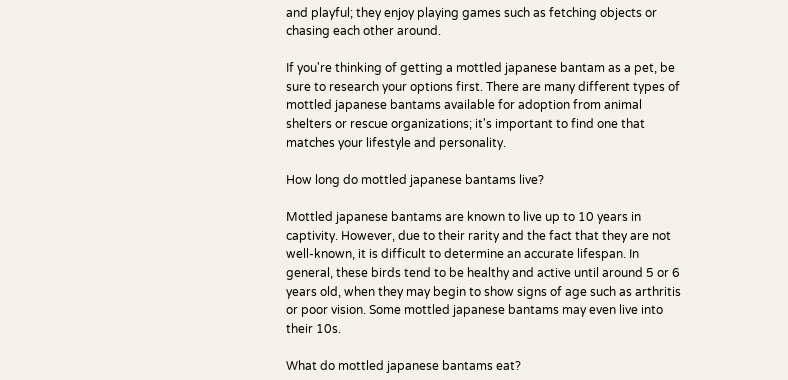and playful; they enjoy playing games such as fetching objects or chasing each other around.

If you're thinking of getting a mottled japanese bantam as a pet, be sure to research your options first. There are many different types of mottled japanese bantams available for adoption from animal shelters or rescue organizations; it's important to find one that matches your lifestyle and personality.

How long do mottled japanese bantams live?

Mottled japanese bantams are known to live up to 10 years in captivity. However, due to their rarity and the fact that they are not well-known, it is difficult to determine an accurate lifespan. In general, these birds tend to be healthy and active until around 5 or 6 years old, when they may begin to show signs of age such as arthritis or poor vision. Some mottled japanese bantams may even live into their 10s.

What do mottled japanese bantams eat?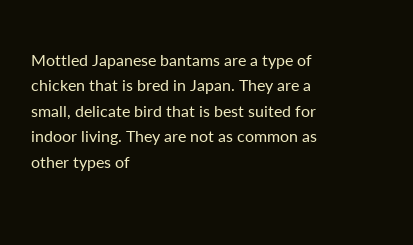Mottled Japanese bantams are a type of chicken that is bred in Japan. They are a small, delicate bird that is best suited for indoor living. They are not as common as other types of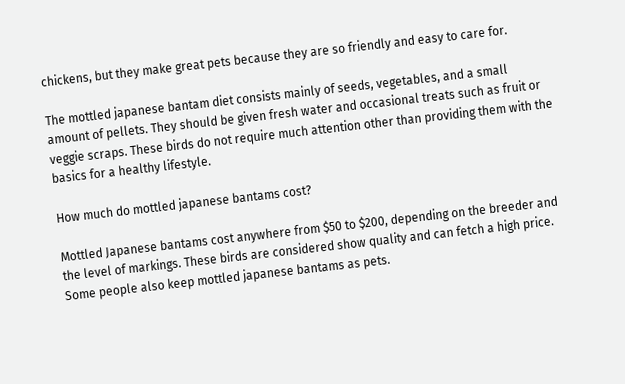chickens, but they make great pets because they are so friendly and easy to care for.

The mottled japanese bantam diet consists mainly of seeds, vegetables, and a small amount of pellets. They should be given fresh water and occasional treats such as fruit or veggie scraps. These birds do not require much attention other than providing them with the basics for a healthy lifestyle.

How much do mottled japanese bantams cost?

Mottled Japanese bantams cost anywhere from $50 to $200, depending on the breeder and the level of markings. These birds are considered show quality and can fetch a high price. Some people also keep mottled japanese bantams as pets.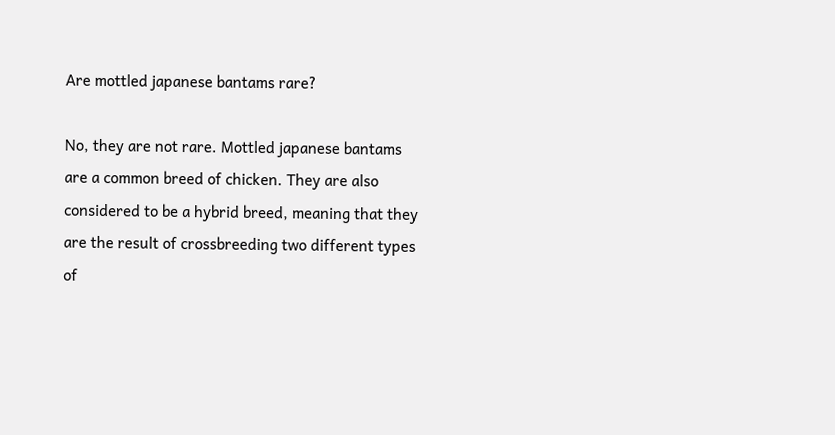Are mottled japanese bantams rare?

No, they are not rare. Mottled japanese bantams are a common breed of chicken. They are also considered to be a hybrid breed, meaning that they are the result of crossbreeding two different types of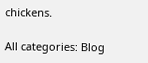chickens.

All categories: Blog